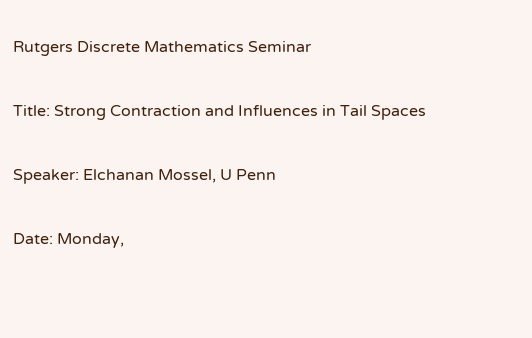Rutgers Discrete Mathematics Seminar

Title: Strong Contraction and Influences in Tail Spaces

Speaker: Elchanan Mossel, U Penn

Date: Monday,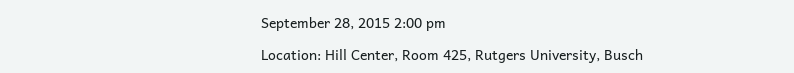September 28, 2015 2:00 pm

Location: Hill Center, Room 425, Rutgers University, Busch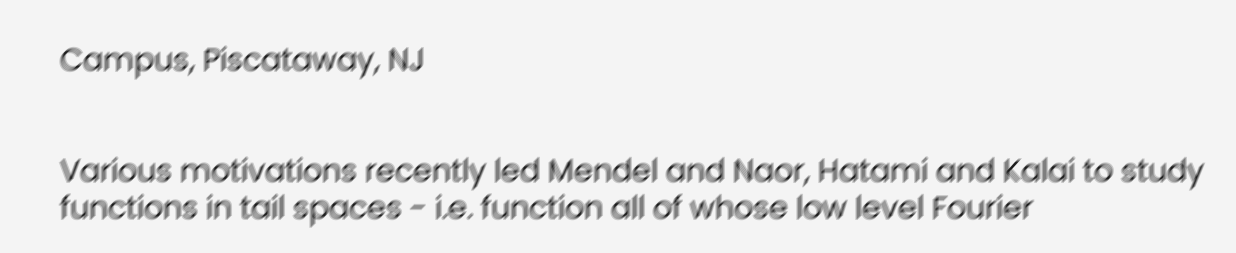Campus, Piscataway, NJ


Various motivations recently led Mendel and Naor, Hatami and Kalai to study functions in tail spaces - i.e. function all of whose low level Fourier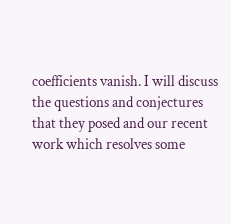coefficients vanish. I will discuss the questions and conjectures that they posed and our recent work which resolves some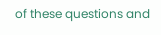of these questions and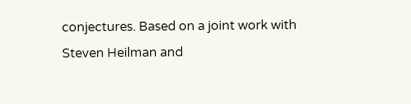conjectures. Based on a joint work with Steven Heilman and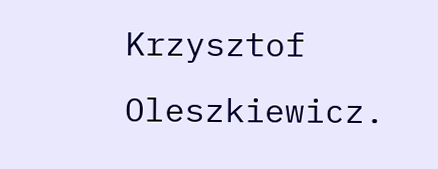Krzysztof Oleszkiewicz.